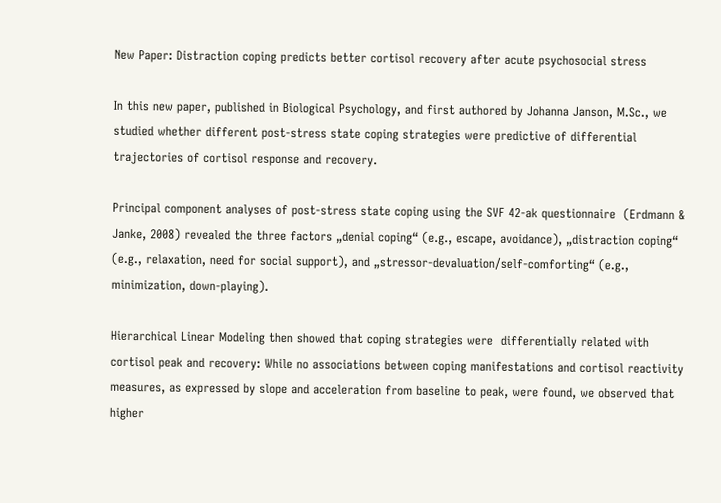New Paper: Distraction coping predicts better cortisol recovery after acute psychosocial stress

In this new paper, published in Biological Psychology, and first authored by Johanna Janson, M.Sc., we studied whether different post-stress state coping strategies were predictive of differential trajectories of cortisol response and recovery.

Principal component analyses of post-stress state coping using the SVF 42-ak questionnaire  (Erdmann & Janke, 2008) revealed the three factors „denial coping“ (e.g., escape, avoidance), „distraction coping“ (e.g., relaxation, need for social support), and „stressor-devaluation/self-comforting“ (e.g., minimization, down-playing).

Hierarchical Linear Modeling then showed that coping strategies were  differentially related with cortisol peak and recovery: While no associations between coping manifestations and cortisol reactivity measures, as expressed by slope and acceleration from baseline to peak, were found, we observed that higher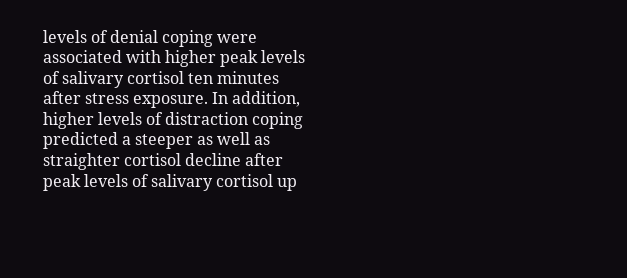levels of denial coping were associated with higher peak levels of salivary cortisol ten minutes after stress exposure. In addition, higher levels of distraction coping predicted a steeper as well as straighter cortisol decline after peak levels of salivary cortisol up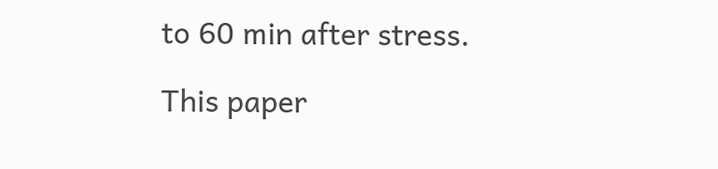to 60 min after stress.

This paper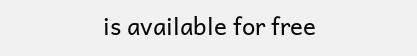is available for free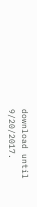download until 9/20/2017.